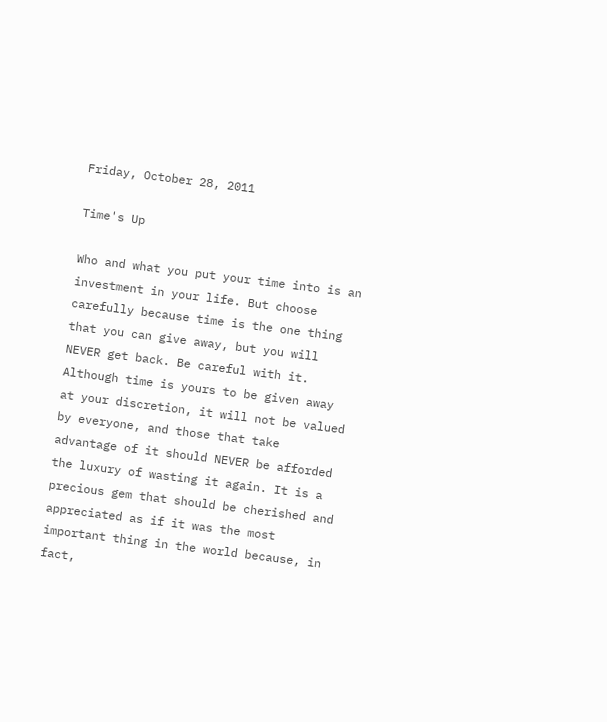Friday, October 28, 2011

Time's Up

Who and what you put your time into is an investment in your life. But choose carefully because time is the one thing that you can give away, but you will NEVER get back. Be careful with it. Although time is yours to be given away at your discretion, it will not be valued by everyone, and those that take advantage of it should NEVER be afforded the luxury of wasting it again. It is a precious gem that should be cherished and appreciated as if it was the most important thing in the world because, in fact,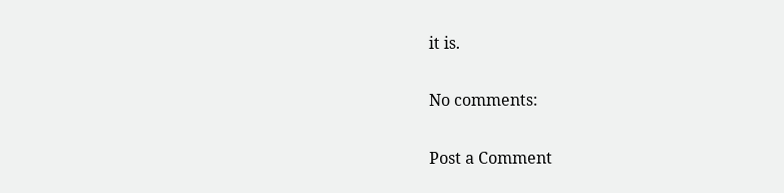it is.

No comments:

Post a Comment